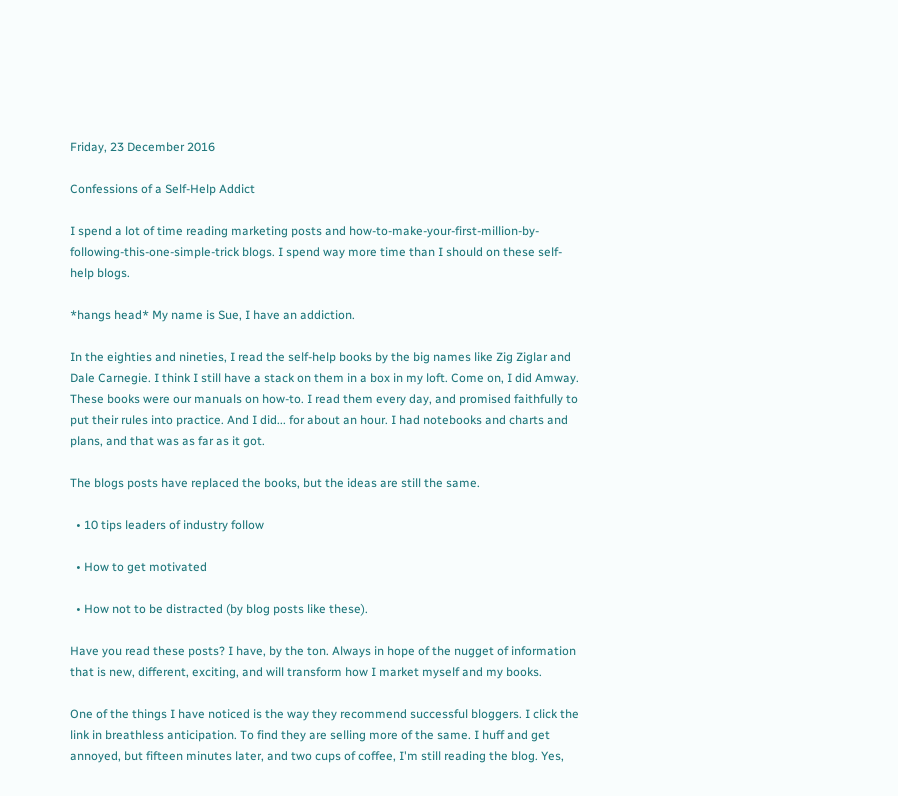Friday, 23 December 2016

Confessions of a Self-Help Addict

I spend a lot of time reading marketing posts and how-to-make-your-first-million-by-following-this-one-simple-trick blogs. I spend way more time than I should on these self-help blogs.

*hangs head* My name is Sue, I have an addiction.

In the eighties and nineties, I read the self-help books by the big names like Zig Ziglar and Dale Carnegie. I think I still have a stack on them in a box in my loft. Come on, I did Amway. These books were our manuals on how-to. I read them every day, and promised faithfully to put their rules into practice. And I did... for about an hour. I had notebooks and charts and plans, and that was as far as it got.

The blogs posts have replaced the books, but the ideas are still the same.

  • 10 tips leaders of industry follow

  • How to get motivated

  • How not to be distracted (by blog posts like these).

Have you read these posts? I have, by the ton. Always in hope of the nugget of information that is new, different, exciting, and will transform how I market myself and my books.

One of the things I have noticed is the way they recommend successful bloggers. I click the link in breathless anticipation. To find they are selling more of the same. I huff and get annoyed, but fifteen minutes later, and two cups of coffee, I'm still reading the blog. Yes,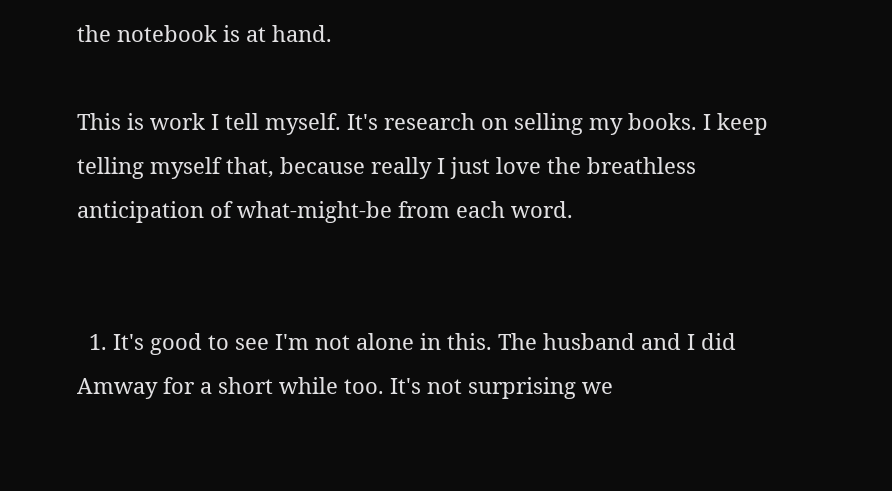the notebook is at hand.

This is work I tell myself. It's research on selling my books. I keep telling myself that, because really I just love the breathless anticipation of what-might-be from each word.


  1. It's good to see I'm not alone in this. The husband and I did Amway for a short while too. It's not surprising we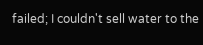failed; I couldn't sell water to the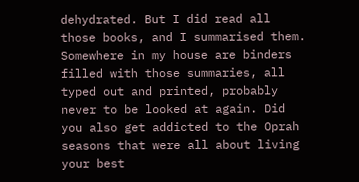dehydrated. But I did read all those books, and I summarised them. Somewhere in my house are binders filled with those summaries, all typed out and printed, probably never to be looked at again. Did you also get addicted to the Oprah seasons that were all about living your best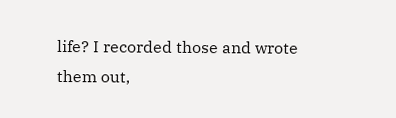life? I recorded those and wrote them out,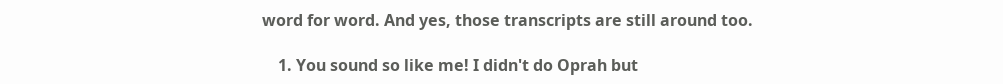word for word. And yes, those transcripts are still around too.

    1. You sound so like me! I didn't do Oprah but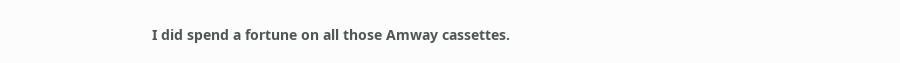I did spend a fortune on all those Amway cassettes.